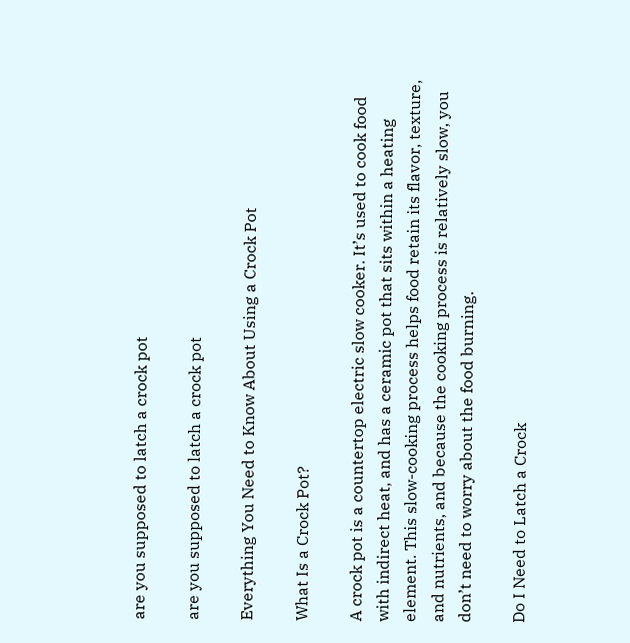are you supposed to latch a crock pot

are you supposed to latch a crock pot

Everything You Need to Know About Using a Crock Pot

What Is a Crock Pot?

A crock pot is a countertop electric slow cooker. It’s used to cook food with indirect heat, and has a ceramic pot that sits within a heating element. This slow-cooking process helps food retain its flavor, texture, and nutrients, and because the cooking process is relatively slow, you don’t need to worry about the food burning.

Do I Need to Latch a Crock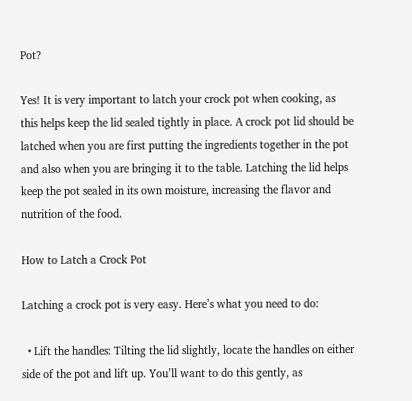Pot?

Yes! It is very important to latch your crock pot when cooking, as this helps keep the lid sealed tightly in place. A crock pot lid should be latched when you are first putting the ingredients together in the pot and also when you are bringing it to the table. Latching the lid helps keep the pot sealed in its own moisture, increasing the flavor and nutrition of the food.

How to Latch a Crock Pot

Latching a crock pot is very easy. Here’s what you need to do:

  • Lift the handles: Tilting the lid slightly, locate the handles on either side of the pot and lift up. You’ll want to do this gently, as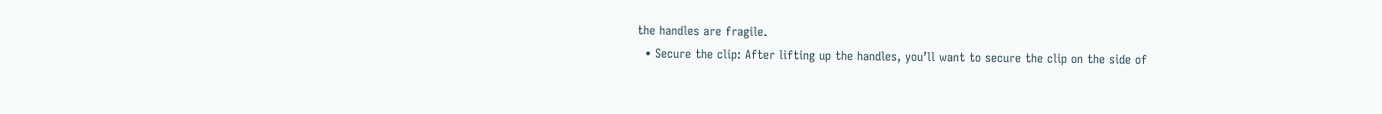the handles are fragile.
  • Secure the clip: After lifting up the handles, you’ll want to secure the clip on the side of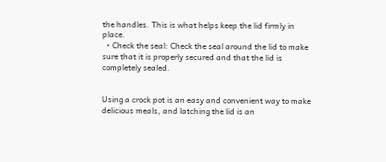the handles. This is what helps keep the lid firmly in place.
  • Check the seal: Check the seal around the lid to make sure that it is properly secured and that the lid is completely sealed.


Using a crock pot is an easy and convenient way to make delicious meals, and latching the lid is an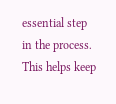essential step in the process. This helps keep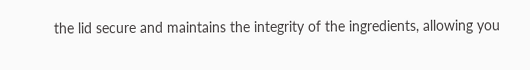the lid secure and maintains the integrity of the ingredients, allowing you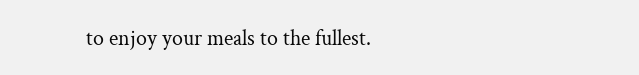to enjoy your meals to the fullest.